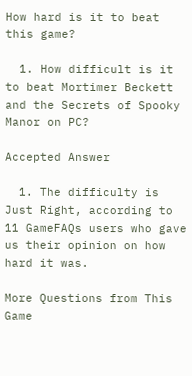How hard is it to beat this game?

  1. How difficult is it to beat Mortimer Beckett and the Secrets of Spooky Manor on PC?

Accepted Answer

  1. The difficulty is Just Right, according to 11 GameFAQs users who gave us their opinion on how hard it was.

More Questions from This Game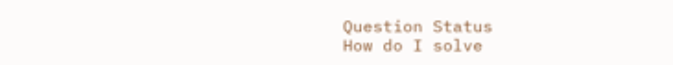Question Status
How do I solve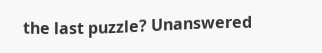the last puzzle? Unanswered